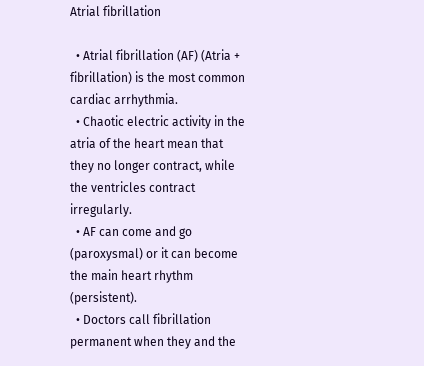Atrial fibrillation

  • Atrial fibrillation (AF) (Atria + fibrillation) is the most common cardiac arrhythmia.
  • Chaotic electric activity in the atria of the heart mean that they no longer contract, while the ventricles contract irregularly.
  • AF can come and go (paroxysmal) or it can become the main heart rhythm (persistent).
  • Doctors call fibrillation permanent when they and the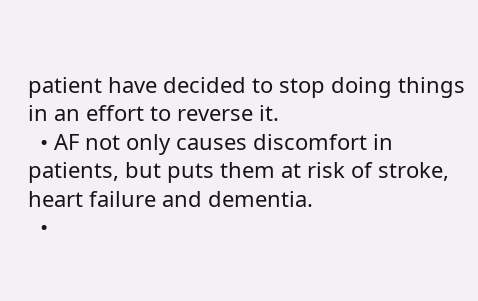patient have decided to stop doing things in an effort to reverse it.
  • AF not only causes discomfort in patients, but puts them at risk of stroke, heart failure and dementia.
  •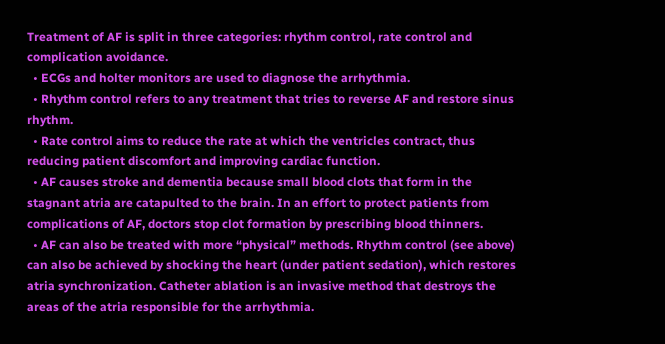Treatment of AF is split in three categories: rhythm control, rate control and complication avoidance.
  • ECGs and holter monitors are used to diagnose the arrhythmia.
  • Rhythm control refers to any treatment that tries to reverse AF and restore sinus rhythm.
  • Rate control aims to reduce the rate at which the ventricles contract, thus reducing patient discomfort and improving cardiac function.
  • AF causes stroke and dementia because small blood clots that form in the stagnant atria are catapulted to the brain. In an effort to protect patients from complications of AF, doctors stop clot formation by prescribing blood thinners.
  • AF can also be treated with more “physical” methods. Rhythm control (see above) can also be achieved by shocking the heart (under patient sedation), which restores atria synchronization. Catheter ablation is an invasive method that destroys the areas of the atria responsible for the arrhythmia.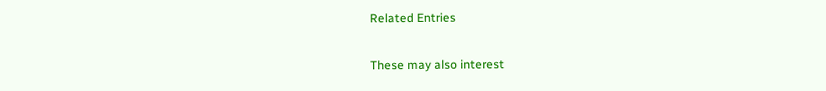Related Entries

These may also interest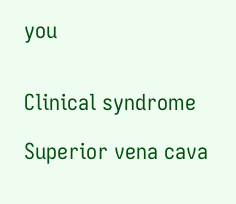you


Clinical syndrome

Superior vena cava